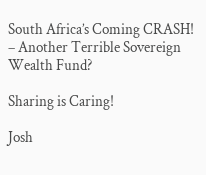South Africa’s Coming CRASH! – Another Terrible Sovereign Wealth Fund?

Sharing is Caring!

Josh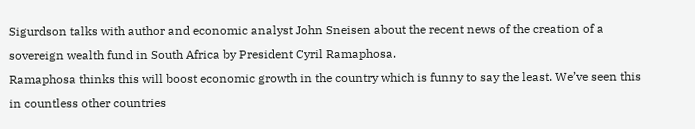Sigurdson talks with author and economic analyst John Sneisen about the recent news of the creation of a sovereign wealth fund in South Africa by President Cyril Ramaphosa.
Ramaphosa thinks this will boost economic growth in the country which is funny to say the least. We’ve seen this in countless other countries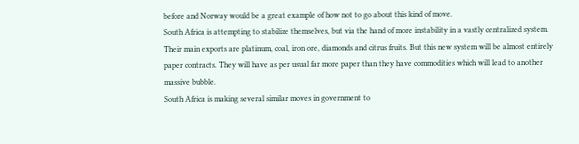before and Norway would be a great example of how not to go about this kind of move.
South Africa is attempting to stabilize themselves, but via the hand of more instability in a vastly centralized system.
Their main exports are platinum, coal, iron ore, diamonds and citrus fruits. But this new system will be almost entirely paper contracts. They will have as per usual far more paper than they have commodities which will lead to another massive bubble.
South Africa is making several similar moves in government to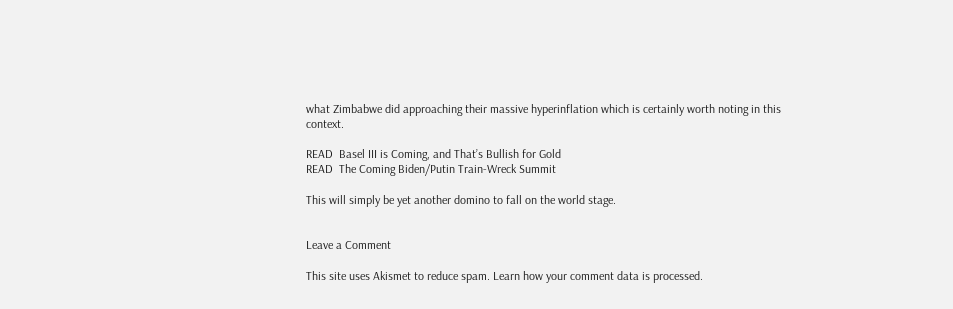what Zimbabwe did approaching their massive hyperinflation which is certainly worth noting in this context.

READ  Basel III is Coming, and That’s Bullish for Gold
READ  The Coming Biden/Putin Train-Wreck Summit

This will simply be yet another domino to fall on the world stage.


Leave a Comment

This site uses Akismet to reduce spam. Learn how your comment data is processed.